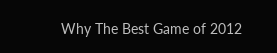Why The Best Game of 2012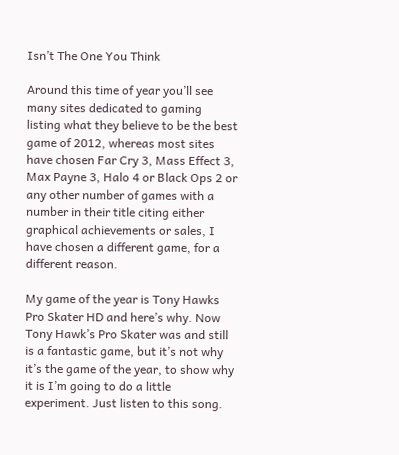Isn’t The One You Think

Around this time of year you’ll see many sites dedicated to gaming listing what they believe to be the best game of 2012, whereas most sites have chosen Far Cry 3, Mass Effect 3, Max Payne 3, Halo 4 or Black Ops 2 or any other number of games with a number in their title citing either graphical achievements or sales, I have chosen a different game, for a different reason.

My game of the year is Tony Hawks Pro Skater HD and here’s why. Now Tony Hawk’s Pro Skater was and still is a fantastic game, but it’s not why it’s the game of the year, to show why it is I’m going to do a little experiment. Just listen to this song.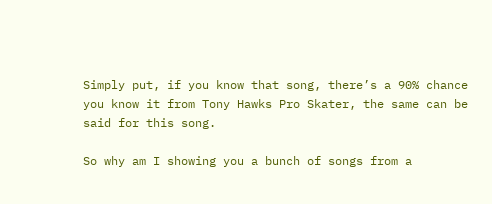Simply put, if you know that song, there’s a 90% chance you know it from Tony Hawks Pro Skater, the same can be said for this song.

So why am I showing you a bunch of songs from a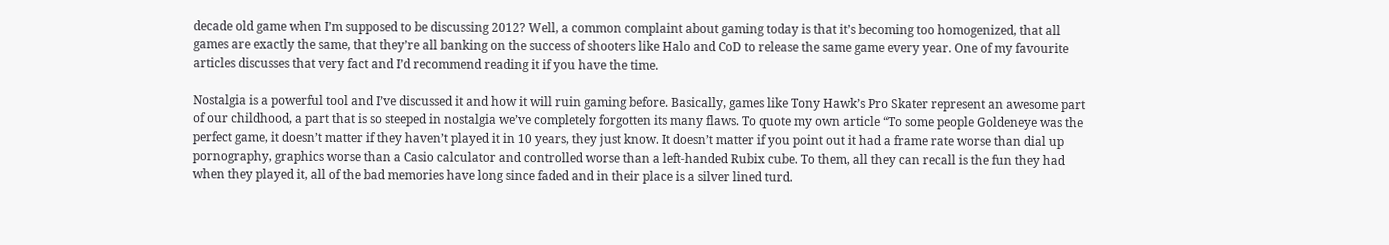decade old game when I’m supposed to be discussing 2012? Well, a common complaint about gaming today is that it’s becoming too homogenized, that all games are exactly the same, that they’re all banking on the success of shooters like Halo and CoD to release the same game every year. One of my favourite articles discusses that very fact and I’d recommend reading it if you have the time.

Nostalgia is a powerful tool and I’ve discussed it and how it will ruin gaming before. Basically, games like Tony Hawk’s Pro Skater represent an awesome part of our childhood, a part that is so steeped in nostalgia we’ve completely forgotten its many flaws. To quote my own article “To some people Goldeneye was the perfect game, it doesn’t matter if they haven’t played it in 10 years, they just know. It doesn’t matter if you point out it had a frame rate worse than dial up pornography, graphics worse than a Casio calculator and controlled worse than a left-handed Rubix cube. To them, all they can recall is the fun they had when they played it, all of the bad memories have long since faded and in their place is a silver lined turd.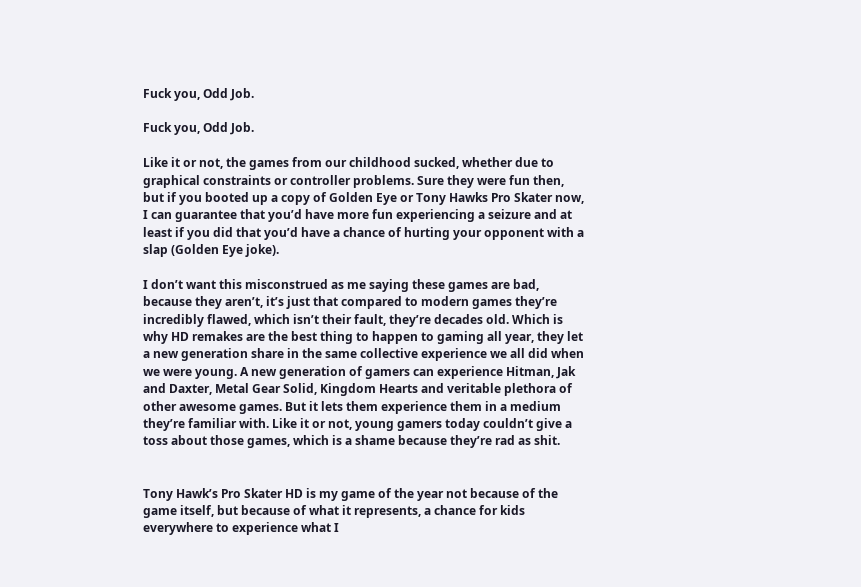Fuck you, Odd Job.

Fuck you, Odd Job.

Like it or not, the games from our childhood sucked, whether due to graphical constraints or controller problems. Sure they were fun then, but if you booted up a copy of Golden Eye or Tony Hawks Pro Skater now, I can guarantee that you’d have more fun experiencing a seizure and at least if you did that you’d have a chance of hurting your opponent with a slap (Golden Eye joke).

I don’t want this misconstrued as me saying these games are bad, because they aren’t, it’s just that compared to modern games they’re incredibly flawed, which isn’t their fault, they’re decades old. Which is why HD remakes are the best thing to happen to gaming all year, they let a new generation share in the same collective experience we all did when we were young. A new generation of gamers can experience Hitman, Jak and Daxter, Metal Gear Solid, Kingdom Hearts and veritable plethora of other awesome games. But it lets them experience them in a medium they’re familiar with. Like it or not, young gamers today couldn’t give a toss about those games, which is a shame because they’re rad as shit.


Tony Hawk’s Pro Skater HD is my game of the year not because of the game itself, but because of what it represents, a chance for kids everywhere to experience what I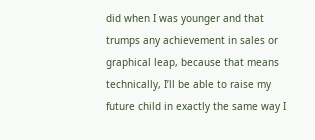did when I was younger and that trumps any achievement in sales or graphical leap, because that means technically, I’ll be able to raise my future child in exactly the same way I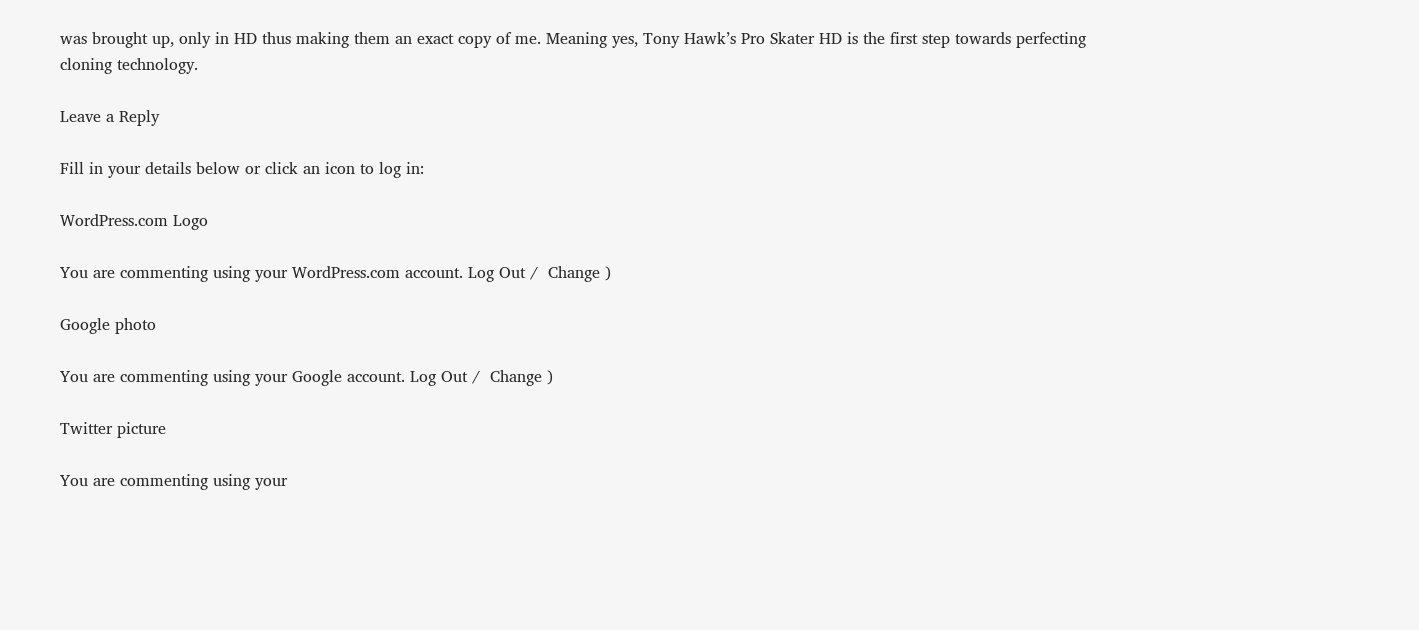was brought up, only in HD thus making them an exact copy of me. Meaning yes, Tony Hawk’s Pro Skater HD is the first step towards perfecting cloning technology.

Leave a Reply

Fill in your details below or click an icon to log in:

WordPress.com Logo

You are commenting using your WordPress.com account. Log Out /  Change )

Google photo

You are commenting using your Google account. Log Out /  Change )

Twitter picture

You are commenting using your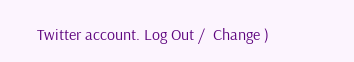Twitter account. Log Out /  Change )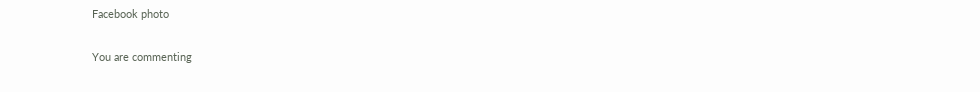Facebook photo

You are commenting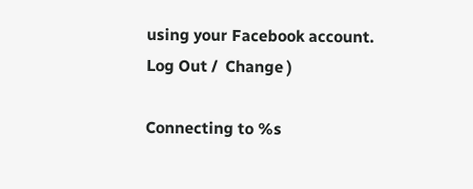using your Facebook account. Log Out /  Change )

Connecting to %s